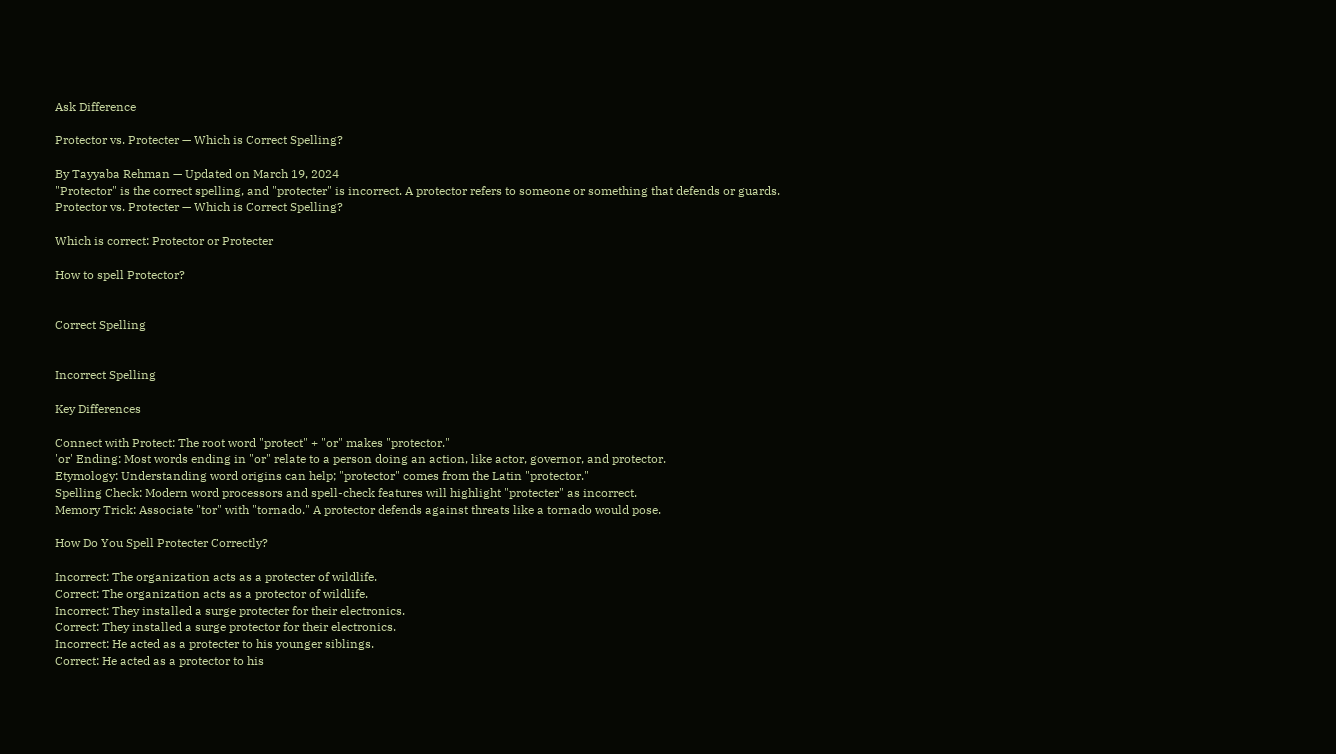Ask Difference

Protector vs. Protecter — Which is Correct Spelling?

By Tayyaba Rehman — Updated on March 19, 2024
"Protector" is the correct spelling, and "protecter" is incorrect. A protector refers to someone or something that defends or guards.
Protector vs. Protecter — Which is Correct Spelling?

Which is correct: Protector or Protecter

How to spell Protector?


Correct Spelling


Incorrect Spelling

Key Differences

Connect with Protect: The root word "protect" + "or" makes "protector."
'or' Ending: Most words ending in "or" relate to a person doing an action, like actor, governor, and protector.
Etymology: Understanding word origins can help; "protector" comes from the Latin "protector."
Spelling Check: Modern word processors and spell-check features will highlight "protecter" as incorrect.
Memory Trick: Associate "tor" with "tornado." A protector defends against threats like a tornado would pose.

How Do You Spell Protecter Correctly?

Incorrect: The organization acts as a protecter of wildlife.
Correct: The organization acts as a protector of wildlife.
Incorrect: They installed a surge protecter for their electronics.
Correct: They installed a surge protector for their electronics.
Incorrect: He acted as a protecter to his younger siblings.
Correct: He acted as a protector to his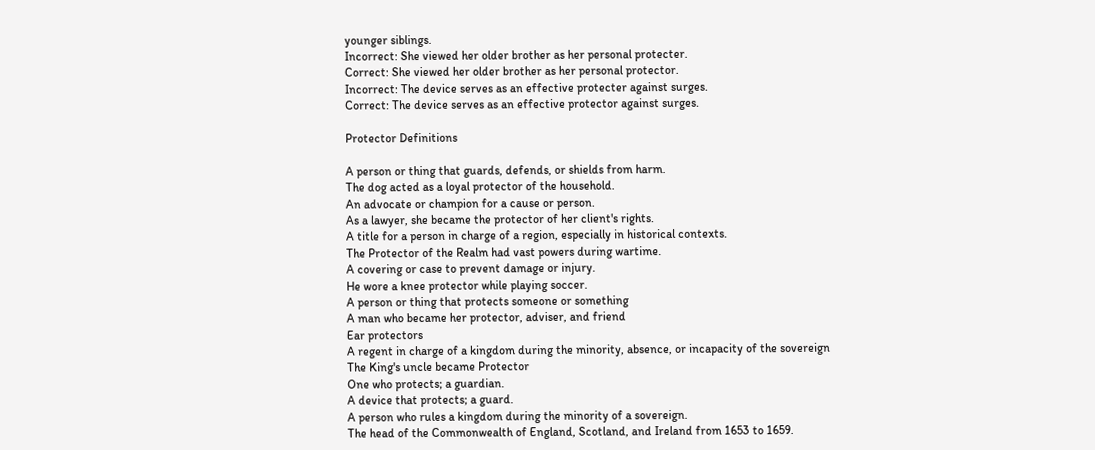younger siblings.
Incorrect: She viewed her older brother as her personal protecter.
Correct: She viewed her older brother as her personal protector.
Incorrect: The device serves as an effective protecter against surges.
Correct: The device serves as an effective protector against surges.

Protector Definitions

A person or thing that guards, defends, or shields from harm.
The dog acted as a loyal protector of the household.
An advocate or champion for a cause or person.
As a lawyer, she became the protector of her client's rights.
A title for a person in charge of a region, especially in historical contexts.
The Protector of the Realm had vast powers during wartime.
A covering or case to prevent damage or injury.
He wore a knee protector while playing soccer.
A person or thing that protects someone or something
A man who became her protector, adviser, and friend
Ear protectors
A regent in charge of a kingdom during the minority, absence, or incapacity of the sovereign
The King's uncle became Protector
One who protects; a guardian.
A device that protects; a guard.
A person who rules a kingdom during the minority of a sovereign.
The head of the Commonwealth of England, Scotland, and Ireland from 1653 to 1659.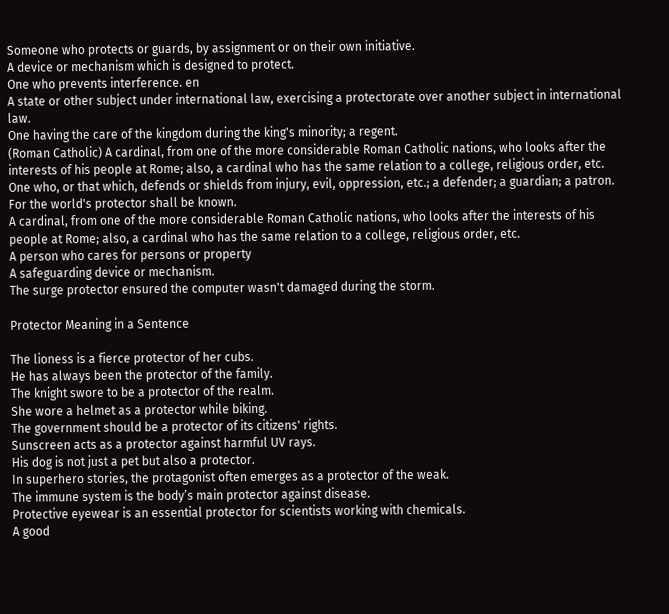Someone who protects or guards, by assignment or on their own initiative.
A device or mechanism which is designed to protect.
One who prevents interference. en
A state or other subject under international law, exercising a protectorate over another subject in international law.
One having the care of the kingdom during the king's minority; a regent.
(Roman Catholic) A cardinal, from one of the more considerable Roman Catholic nations, who looks after the interests of his people at Rome; also, a cardinal who has the same relation to a college, religious order, etc.
One who, or that which, defends or shields from injury, evil, oppression, etc.; a defender; a guardian; a patron.
For the world's protector shall be known.
A cardinal, from one of the more considerable Roman Catholic nations, who looks after the interests of his people at Rome; also, a cardinal who has the same relation to a college, religious order, etc.
A person who cares for persons or property
A safeguarding device or mechanism.
The surge protector ensured the computer wasn't damaged during the storm.

Protector Meaning in a Sentence

The lioness is a fierce protector of her cubs.
He has always been the protector of the family.
The knight swore to be a protector of the realm.
She wore a helmet as a protector while biking.
The government should be a protector of its citizens' rights.
Sunscreen acts as a protector against harmful UV rays.
His dog is not just a pet but also a protector.
In superhero stories, the protagonist often emerges as a protector of the weak.
The immune system is the body’s main protector against disease.
Protective eyewear is an essential protector for scientists working with chemicals.
A good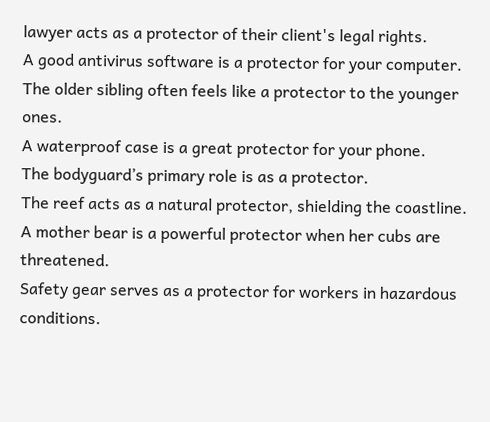lawyer acts as a protector of their client's legal rights.
A good antivirus software is a protector for your computer.
The older sibling often feels like a protector to the younger ones.
A waterproof case is a great protector for your phone.
The bodyguard’s primary role is as a protector.
The reef acts as a natural protector, shielding the coastline.
A mother bear is a powerful protector when her cubs are threatened.
Safety gear serves as a protector for workers in hazardous conditions.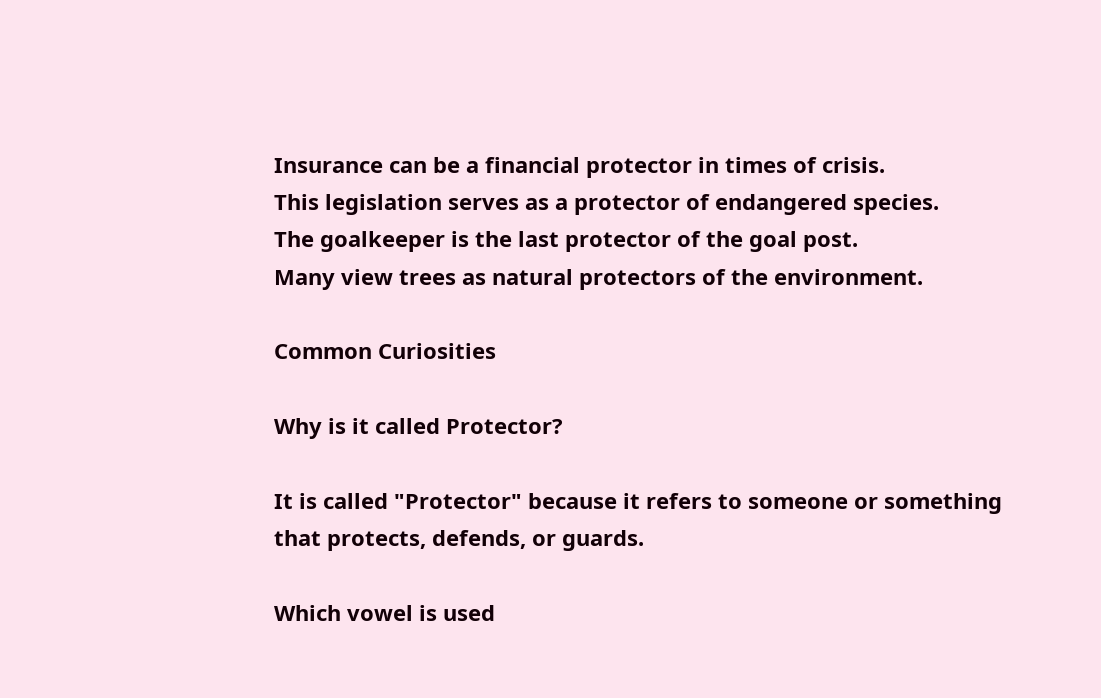Insurance can be a financial protector in times of crisis.
This legislation serves as a protector of endangered species.
The goalkeeper is the last protector of the goal post.
Many view trees as natural protectors of the environment.

Common Curiosities

Why is it called Protector?

It is called "Protector" because it refers to someone or something that protects, defends, or guards.

Which vowel is used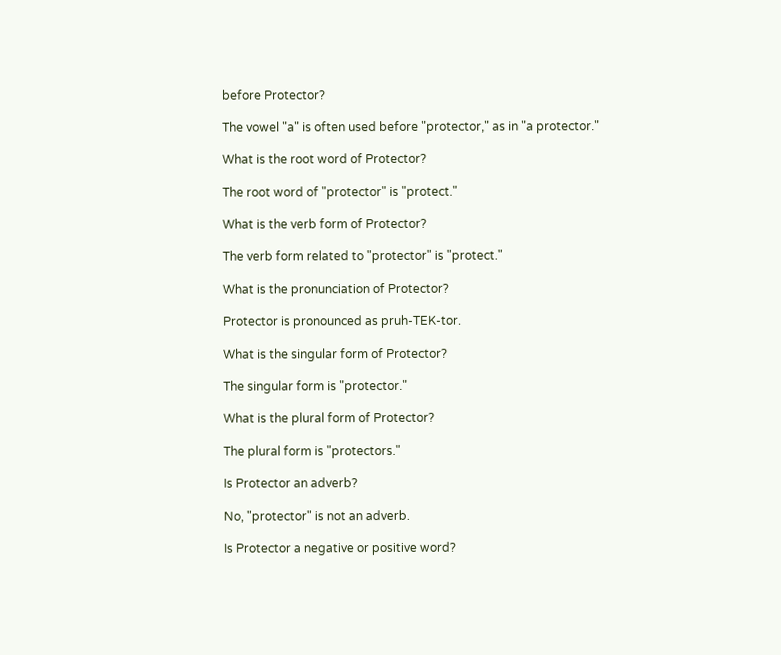before Protector?

The vowel "a" is often used before "protector," as in "a protector."

What is the root word of Protector?

The root word of "protector" is "protect."

What is the verb form of Protector?

The verb form related to "protector" is "protect."

What is the pronunciation of Protector?

Protector is pronounced as pruh-TEK-tor.

What is the singular form of Protector?

The singular form is "protector."

What is the plural form of Protector?

The plural form is "protectors."

Is Protector an adverb?

No, "protector" is not an adverb.

Is Protector a negative or positive word?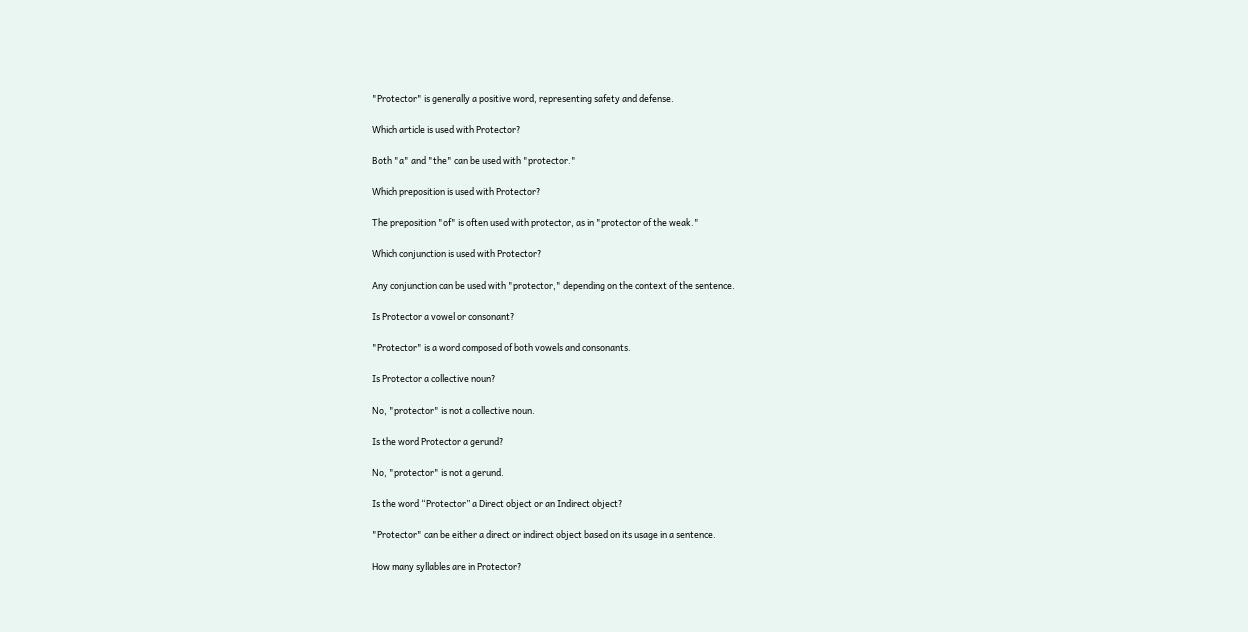"Protector" is generally a positive word, representing safety and defense.

Which article is used with Protector?

Both "a" and "the" can be used with "protector."

Which preposition is used with Protector?

The preposition "of" is often used with protector, as in "protector of the weak."

Which conjunction is used with Protector?

Any conjunction can be used with "protector," depending on the context of the sentence.

Is Protector a vowel or consonant?

"Protector" is a word composed of both vowels and consonants.

Is Protector a collective noun?

No, "protector" is not a collective noun.

Is the word Protector a gerund?

No, "protector" is not a gerund.

Is the word “Protector” a Direct object or an Indirect object?

"Protector" can be either a direct or indirect object based on its usage in a sentence.

How many syllables are in Protector?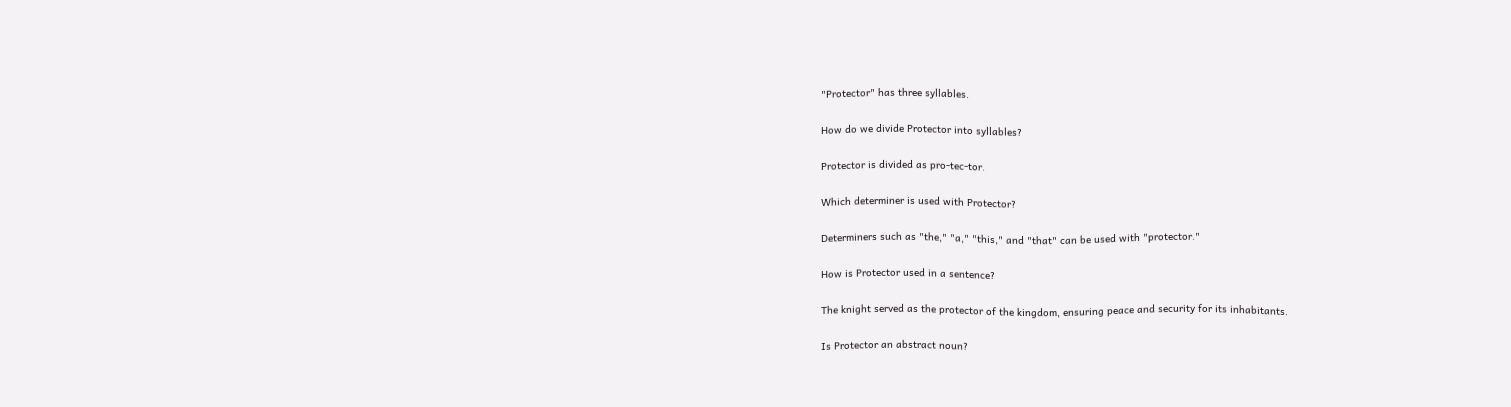"Protector" has three syllables.

How do we divide Protector into syllables?

Protector is divided as pro-tec-tor.

Which determiner is used with Protector?

Determiners such as "the," "a," "this," and "that" can be used with "protector."

How is Protector used in a sentence?

The knight served as the protector of the kingdom, ensuring peace and security for its inhabitants.

Is Protector an abstract noun?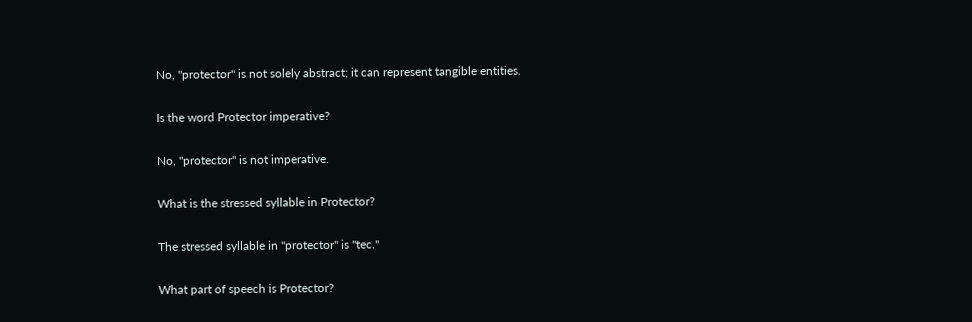No, "protector" is not solely abstract; it can represent tangible entities.

Is the word Protector imperative?

No, "protector" is not imperative.

What is the stressed syllable in Protector?

The stressed syllable in "protector" is "tec."

What part of speech is Protector?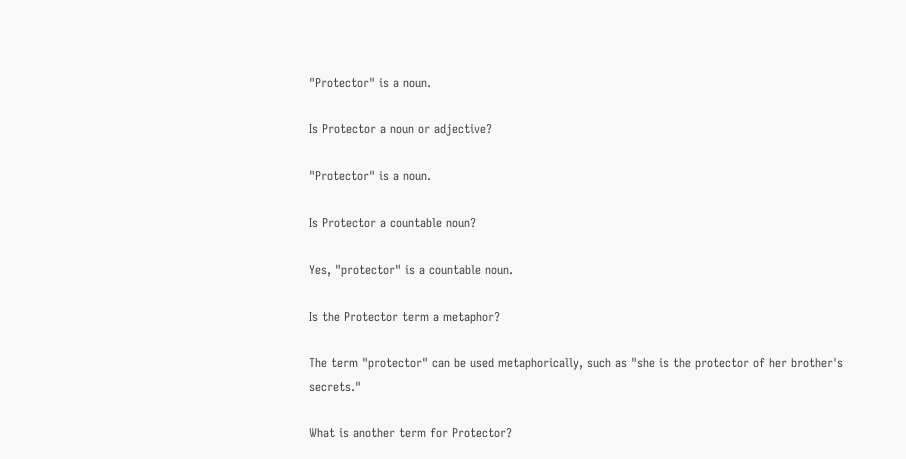"Protector" is a noun.

Is Protector a noun or adjective?

"Protector" is a noun.

Is Protector a countable noun?

Yes, "protector" is a countable noun.

Is the Protector term a metaphor?

The term "protector" can be used metaphorically, such as "she is the protector of her brother's secrets."

What is another term for Protector?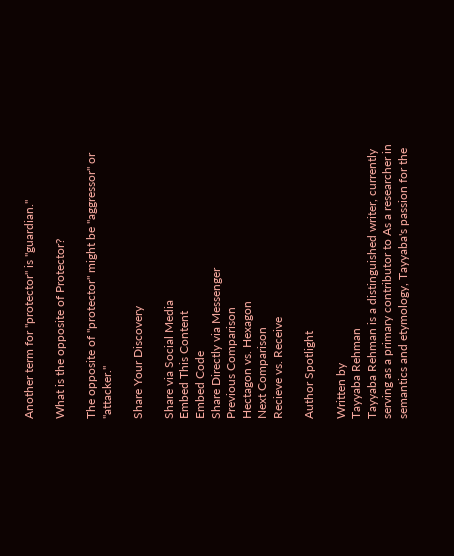Another term for "protector" is "guardian."

What is the opposite of Protector?

The opposite of "protector" might be "aggressor" or "attacker."

Share Your Discovery

Share via Social Media
Embed This Content
Embed Code
Share Directly via Messenger
Previous Comparison
Hectagon vs. Hexagon
Next Comparison
Recieve vs. Receive

Author Spotlight

Written by
Tayyaba Rehman
Tayyaba Rehman is a distinguished writer, currently serving as a primary contributor to As a researcher in semantics and etymology, Tayyaba's passion for the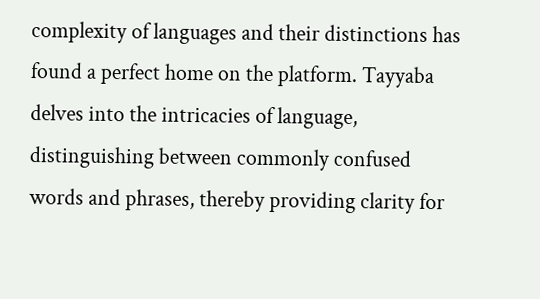complexity of languages and their distinctions has found a perfect home on the platform. Tayyaba delves into the intricacies of language, distinguishing between commonly confused words and phrases, thereby providing clarity for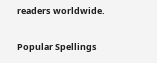readers worldwide.

Popular Spellings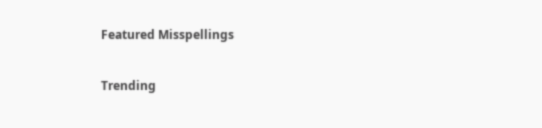Featured Misspellings

Trending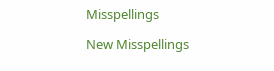Misspellings

New Misspellings